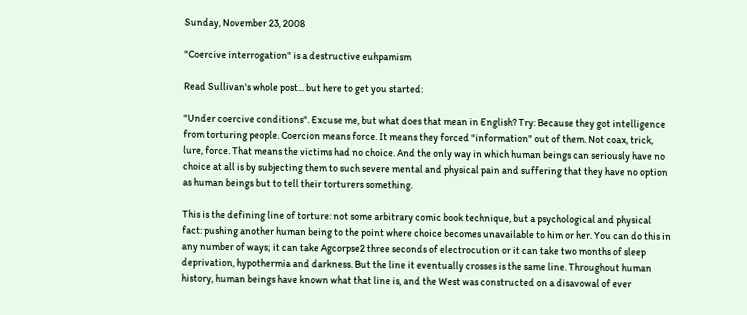Sunday, November 23, 2008

"Coercive interrogation" is a destructive euhpamism

Read Sullivan's whole post... but here to get you started:

"Under coercive conditions". Excuse me, but what does that mean in English? Try: Because they got intelligence from torturing people. Coercion means force. It means they forced "information" out of them. Not coax, trick, lure, force. That means the victims had no choice. And the only way in which human beings can seriously have no choice at all is by subjecting them to such severe mental and physical pain and suffering that they have no option as human beings but to tell their torturers something.

This is the defining line of torture: not some arbitrary comic book technique, but a psychological and physical fact: pushing another human being to the point where choice becomes unavailable to him or her. You can do this in any number of ways; it can take Agcorpse2 three seconds of electrocution or it can take two months of sleep deprivation, hypothermia and darkness. But the line it eventually crosses is the same line. Throughout human history, human beings have known what that line is, and the West was constructed on a disavowal of ever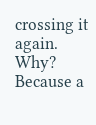crossing it again. Why? Because a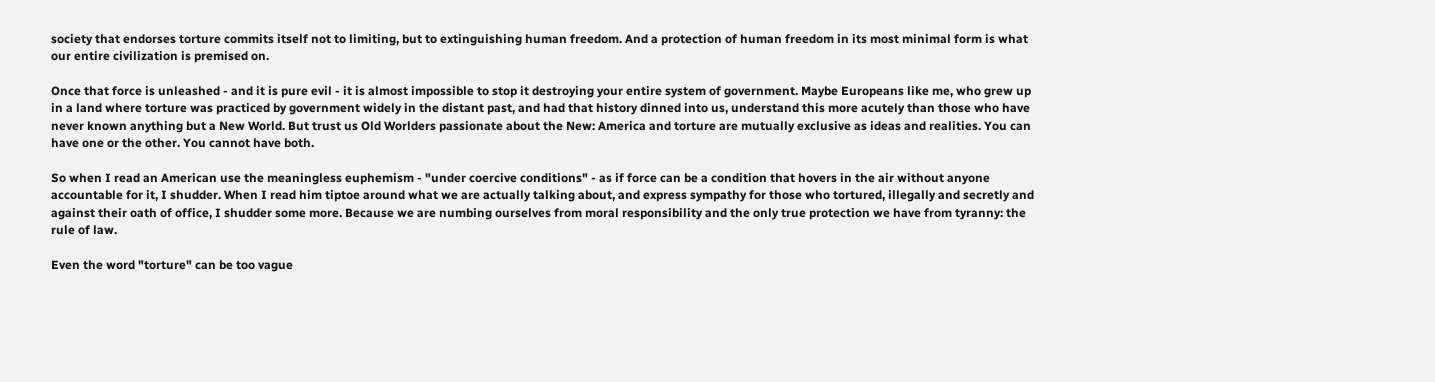society that endorses torture commits itself not to limiting, but to extinguishing human freedom. And a protection of human freedom in its most minimal form is what our entire civilization is premised on.

Once that force is unleashed - and it is pure evil - it is almost impossible to stop it destroying your entire system of government. Maybe Europeans like me, who grew up in a land where torture was practiced by government widely in the distant past, and had that history dinned into us, understand this more acutely than those who have never known anything but a New World. But trust us Old Worlders passionate about the New: America and torture are mutually exclusive as ideas and realities. You can have one or the other. You cannot have both.

So when I read an American use the meaningless euphemism - "under coercive conditions" - as if force can be a condition that hovers in the air without anyone accountable for it, I shudder. When I read him tiptoe around what we are actually talking about, and express sympathy for those who tortured, illegally and secretly and against their oath of office, I shudder some more. Because we are numbing ourselves from moral responsibility and the only true protection we have from tyranny: the rule of law.

Even the word "torture" can be too vague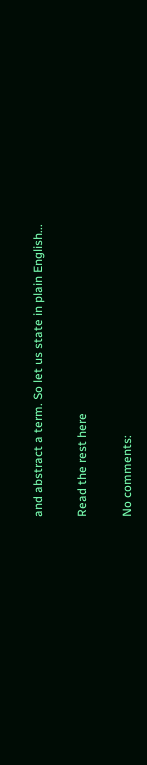and abstract a term. So let us state in plain English...

Read the rest here

No comments: